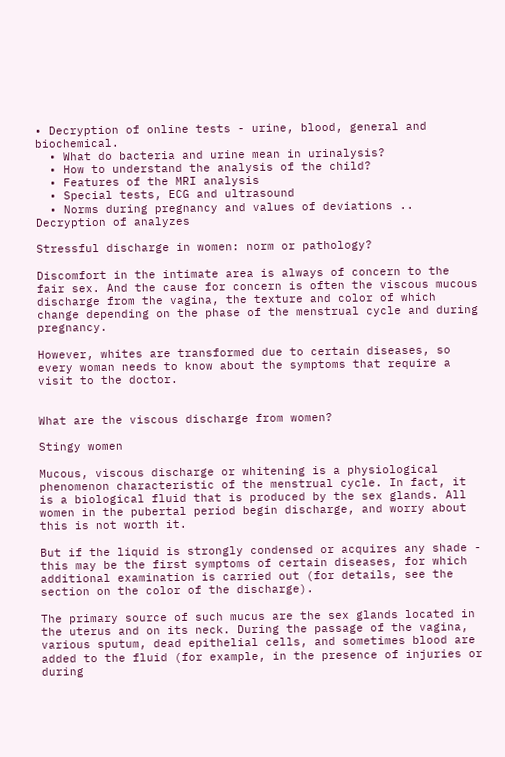• Decryption of online tests - urine, blood, general and biochemical.
  • What do bacteria and urine mean in urinalysis?
  • How to understand the analysis of the child?
  • Features of the MRI analysis
  • Special tests, ECG and ultrasound
  • Norms during pregnancy and values of deviations ..
Decryption of analyzes

Stressful discharge in women: norm or pathology?

Discomfort in the intimate area is always of concern to the fair sex. And the cause for concern is often the viscous mucous discharge from the vagina, the texture and color of which change depending on the phase of the menstrual cycle and during pregnancy.

However, whites are transformed due to certain diseases, so every woman needs to know about the symptoms that require a visit to the doctor.


What are the viscous discharge from women?

Stingy women

Mucous, viscous discharge or whitening is a physiological phenomenon characteristic of the menstrual cycle. In fact, it is a biological fluid that is produced by the sex glands. All women in the pubertal period begin discharge, and worry about this is not worth it.

But if the liquid is strongly condensed or acquires any shade - this may be the first symptoms of certain diseases, for which additional examination is carried out (for details, see the section on the color of the discharge).

The primary source of such mucus are the sex glands located in the uterus and on its neck. During the passage of the vagina, various sputum, dead epithelial cells, and sometimes blood are added to the fluid (for example, in the presence of injuries or during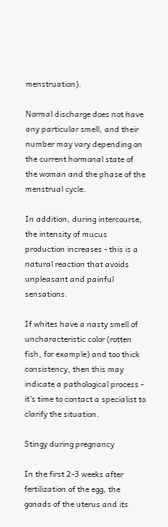menstruation).

Normal discharge does not have any particular smell, and their number may vary depending on the current hormonal state of the woman and the phase of the menstrual cycle.

In addition, during intercourse, the intensity of mucus production increases - this is a natural reaction that avoids unpleasant and painful sensations.

If whites have a nasty smell of uncharacteristic color (rotten fish, for example) and too thick consistency, then this may indicate a pathological process - it's time to contact a specialist to clarify the situation.

Stingy during pregnancy

In the first 2-3 weeks after fertilization of the egg, the gonads of the uterus and its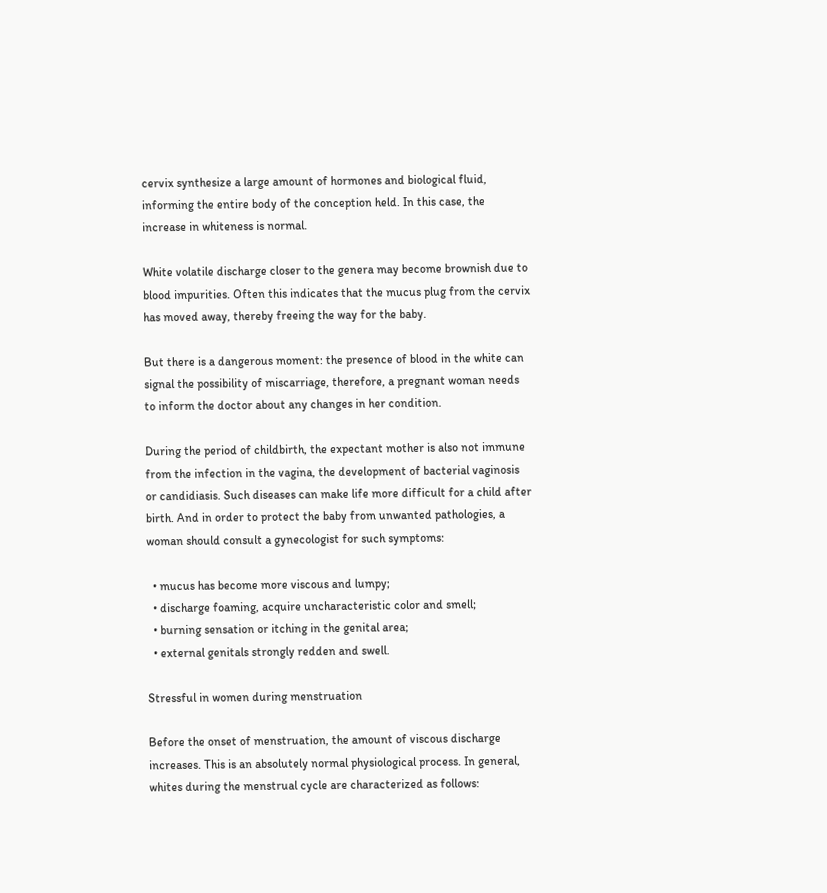cervix synthesize a large amount of hormones and biological fluid, informing the entire body of the conception held. In this case, the increase in whiteness is normal.

White volatile discharge closer to the genera may become brownish due to blood impurities. Often this indicates that the mucus plug from the cervix has moved away, thereby freeing the way for the baby.

But there is a dangerous moment: the presence of blood in the white can signal the possibility of miscarriage, therefore, a pregnant woman needs to inform the doctor about any changes in her condition.

During the period of childbirth, the expectant mother is also not immune from the infection in the vagina, the development of bacterial vaginosis or candidiasis. Such diseases can make life more difficult for a child after birth. And in order to protect the baby from unwanted pathologies, a woman should consult a gynecologist for such symptoms:

  • mucus has become more viscous and lumpy;
  • discharge foaming, acquire uncharacteristic color and smell;
  • burning sensation or itching in the genital area;
  • external genitals strongly redden and swell.

Stressful in women during menstruation

Before the onset of menstruation, the amount of viscous discharge increases. This is an absolutely normal physiological process. In general, whites during the menstrual cycle are characterized as follows: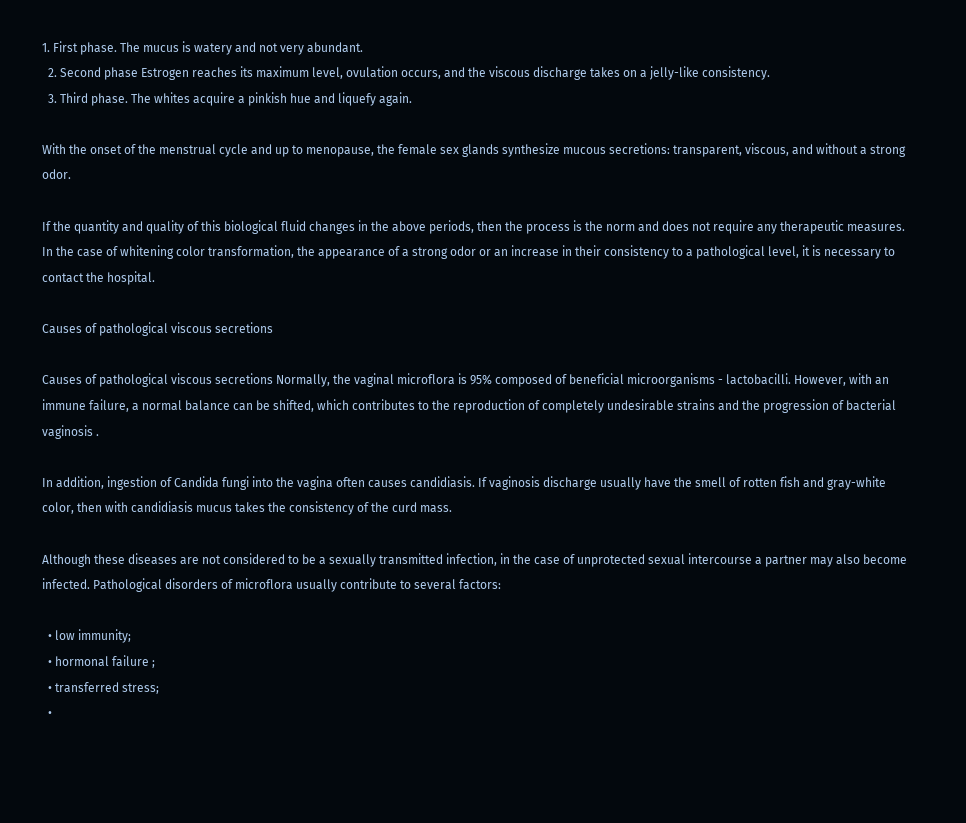1. First phase. The mucus is watery and not very abundant.
  2. Second phase Estrogen reaches its maximum level, ovulation occurs, and the viscous discharge takes on a jelly-like consistency.
  3. Third phase. The whites acquire a pinkish hue and liquefy again.

With the onset of the menstrual cycle and up to menopause, the female sex glands synthesize mucous secretions: transparent, viscous, and without a strong odor.

If the quantity and quality of this biological fluid changes in the above periods, then the process is the norm and does not require any therapeutic measures. In the case of whitening color transformation, the appearance of a strong odor or an increase in their consistency to a pathological level, it is necessary to contact the hospital.

Causes of pathological viscous secretions

Causes of pathological viscous secretions Normally, the vaginal microflora is 95% composed of beneficial microorganisms - lactobacilli. However, with an immune failure, a normal balance can be shifted, which contributes to the reproduction of completely undesirable strains and the progression of bacterial vaginosis .

In addition, ingestion of Candida fungi into the vagina often causes candidiasis. If vaginosis discharge usually have the smell of rotten fish and gray-white color, then with candidiasis mucus takes the consistency of the curd mass.

Although these diseases are not considered to be a sexually transmitted infection, in the case of unprotected sexual intercourse a partner may also become infected. Pathological disorders of microflora usually contribute to several factors:

  • low immunity;
  • hormonal failure ;
  • transferred stress;
  •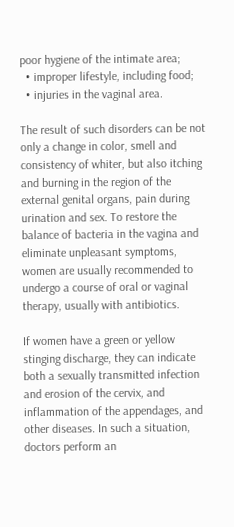poor hygiene of the intimate area;
  • improper lifestyle, including food;
  • injuries in the vaginal area.

The result of such disorders can be not only a change in color, smell and consistency of whiter, but also itching and burning in the region of the external genital organs, pain during urination and sex. To restore the balance of bacteria in the vagina and eliminate unpleasant symptoms, women are usually recommended to undergo a course of oral or vaginal therapy, usually with antibiotics.

If women have a green or yellow stinging discharge, they can indicate both a sexually transmitted infection and erosion of the cervix, and inflammation of the appendages, and other diseases. In such a situation, doctors perform an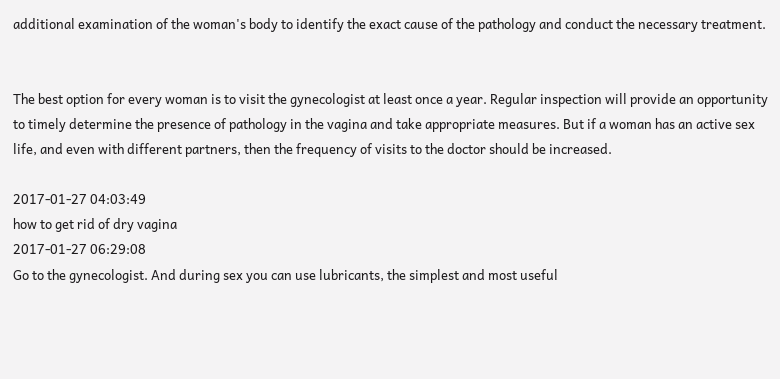additional examination of the woman's body to identify the exact cause of the pathology and conduct the necessary treatment.


The best option for every woman is to visit the gynecologist at least once a year. Regular inspection will provide an opportunity to timely determine the presence of pathology in the vagina and take appropriate measures. But if a woman has an active sex life, and even with different partners, then the frequency of visits to the doctor should be increased.

2017-01-27 04:03:49
how to get rid of dry vagina
2017-01-27 06:29:08
Go to the gynecologist. And during sex you can use lubricants, the simplest and most useful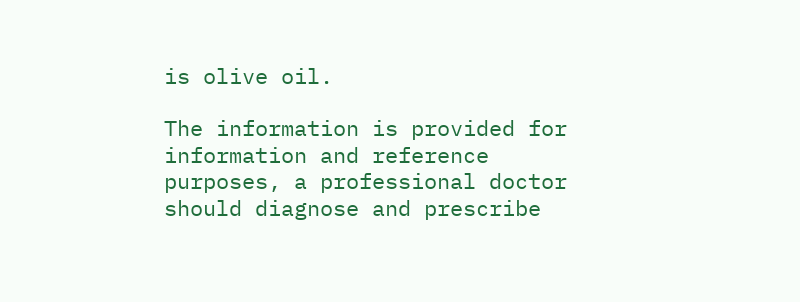is olive oil.

The information is provided for information and reference purposes, a professional doctor should diagnose and prescribe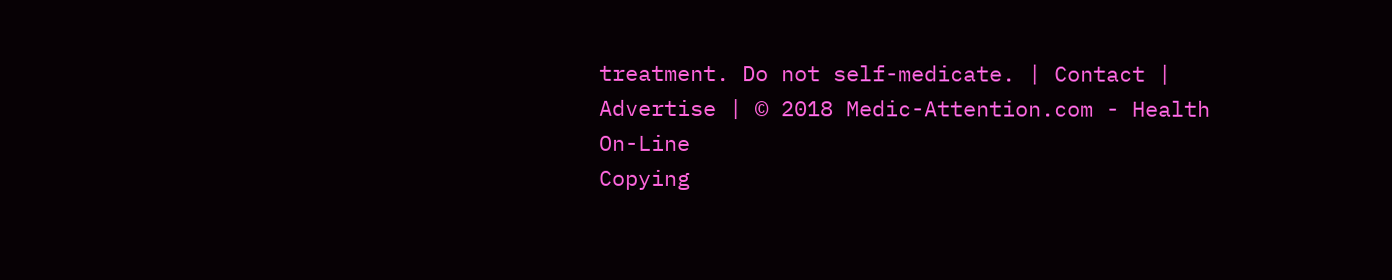treatment. Do not self-medicate. | Contact | Advertise | © 2018 Medic-Attention.com - Health On-Line
Copying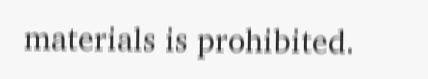materials is prohibited.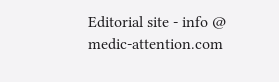Editorial site - info @ medic-attention.com